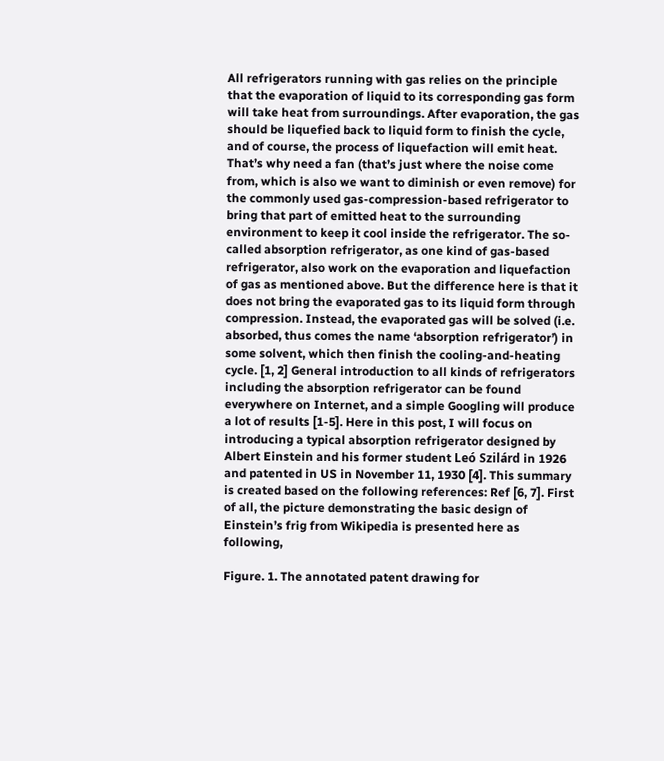All refrigerators running with gas relies on the principle that the evaporation of liquid to its corresponding gas form will take heat from surroundings. After evaporation, the gas should be liquefied back to liquid form to finish the cycle, and of course, the process of liquefaction will emit heat. That’s why need a fan (that’s just where the noise come from, which is also we want to diminish or even remove) for the commonly used gas-compression-based refrigerator to bring that part of emitted heat to the surrounding environment to keep it cool inside the refrigerator. The so-called absorption refrigerator, as one kind of gas-based refrigerator, also work on the evaporation and liquefaction of gas as mentioned above. But the difference here is that it does not bring the evaporated gas to its liquid form through compression. Instead, the evaporated gas will be solved (i.e. absorbed, thus comes the name ‘absorption refrigerator’) in some solvent, which then finish the cooling-and-heating cycle. [1, 2] General introduction to all kinds of refrigerators including the absorption refrigerator can be found everywhere on Internet, and a simple Googling will produce a lot of results [1-5]. Here in this post, I will focus on introducing a typical absorption refrigerator designed by Albert Einstein and his former student Leó Szilárd in 1926 and patented in US in November 11, 1930 [4]. This summary is created based on the following references: Ref [6, 7]. First of all, the picture demonstrating the basic design of Einstein’s frig from Wikipedia is presented here as following,

Figure. 1. The annotated patent drawing for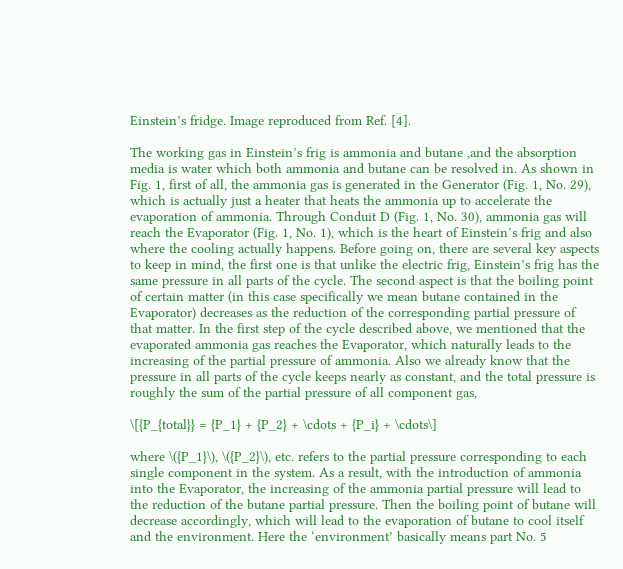Einstein’s fridge. Image reproduced from Ref. [4].

The working gas in Einstein’s frig is ammonia and butane ,and the absorption media is water which both ammonia and butane can be resolved in. As shown in Fig. 1, first of all, the ammonia gas is generated in the Generator (Fig. 1, No. 29), which is actually just a heater that heats the ammonia up to accelerate the evaporation of ammonia. Through Conduit D (Fig. 1, No. 30), ammonia gas will reach the Evaporator (Fig. 1, No. 1), which is the heart of Einstein’s frig and also where the cooling actually happens. Before going on, there are several key aspects to keep in mind, the first one is that unlike the electric frig, Einstein’s frig has the same pressure in all parts of the cycle. The second aspect is that the boiling point of certain matter (in this case specifically we mean butane contained in the Evaporator) decreases as the reduction of the corresponding partial pressure of that matter. In the first step of the cycle described above, we mentioned that the evaporated ammonia gas reaches the Evaporator, which naturally leads to the increasing of the partial pressure of ammonia. Also we already know that the pressure in all parts of the cycle keeps nearly as constant, and the total pressure is roughly the sum of the partial pressure of all component gas,

\[{P_{total}} = {P_1} + {P_2} + \cdots + {P_i} + \cdots\]

where \({P_1}\), \({P_2}\), etc. refers to the partial pressure corresponding to each single component in the system. As a result, with the introduction of ammonia into the Evaporator, the increasing of the ammonia partial pressure will lead to the reduction of the butane partial pressure. Then the boiling point of butane will decrease accordingly, which will lead to the evaporation of butane to cool itself and the environment. Here the ‘environment’ basically means part No. 5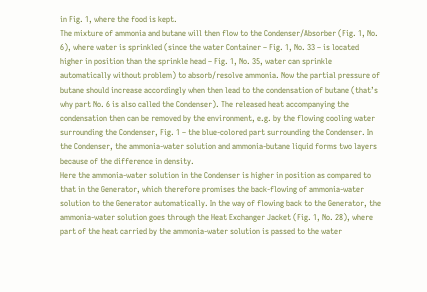in Fig. 1, where the food is kept.
The mixture of ammonia and butane will then flow to the Condenser/Absorber (Fig. 1, No. 6), where water is sprinkled (since the water Container – Fig. 1, No. 33 – is located higher in position than the sprinkle head – Fig. 1, No. 35, water can sprinkle automatically without problem) to absorb/resolve ammonia. Now the partial pressure of butane should increase accordingly when then lead to the condensation of butane (that’s why part No. 6 is also called the Condenser). The released heat accompanying the condensation then can be removed by the environment, e.g. by the flowing cooling water surrounding the Condenser, Fig. 1 – the blue-colored part surrounding the Condenser. In the Condenser, the ammonia-water solution and ammonia-butane liquid forms two layers because of the difference in density.
Here the ammonia-water solution in the Condenser is higher in position as compared to that in the Generator, which therefore promises the back-flowing of ammonia-water solution to the Generator automatically. In the way of flowing back to the Generator, the ammonia-water solution goes through the Heat Exchanger Jacket (Fig. 1, No. 28), where part of the heat carried by the ammonia-water solution is passed to the water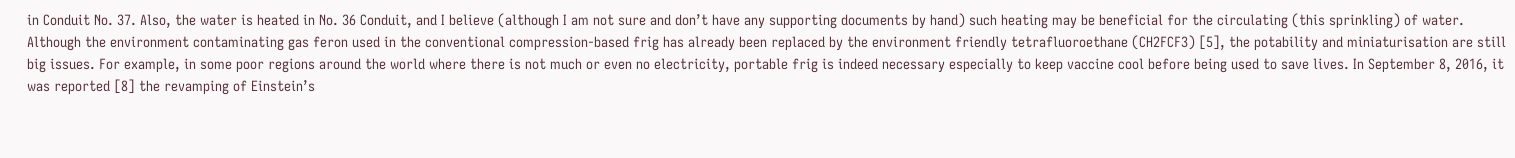in Conduit No. 37. Also, the water is heated in No. 36 Conduit, and I believe (although I am not sure and don’t have any supporting documents by hand) such heating may be beneficial for the circulating (this sprinkling) of water.
Although the environment contaminating gas feron used in the conventional compression-based frig has already been replaced by the environment friendly tetrafluoroethane (CH2FCF3) [5], the potability and miniaturisation are still big issues. For example, in some poor regions around the world where there is not much or even no electricity, portable frig is indeed necessary especially to keep vaccine cool before being used to save lives. In September 8, 2016, it was reported [8] the revamping of Einstein’s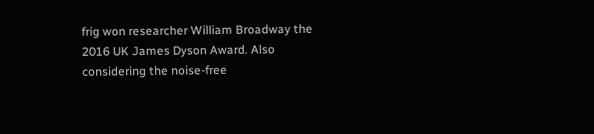frig won researcher William Broadway the 2016 UK James Dyson Award. Also considering the noise-free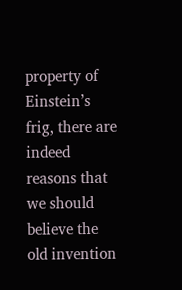property of Einstein’s frig, there are indeed reasons that we should believe the old invention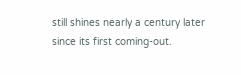still shines nearly a century later since its first coming-out.